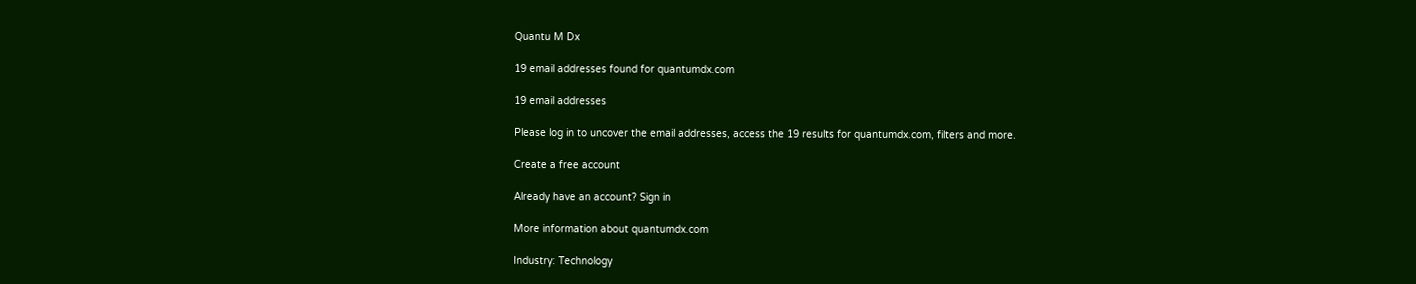Quantu M Dx

19 email addresses found for quantumdx.com

19 email addresses

Please log in to uncover the email addresses, access the 19 results for quantumdx.com, filters and more.

Create a free account

Already have an account? Sign in

More information about quantumdx.com

Industry: Technology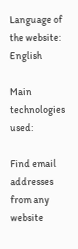Language of the website: English

Main technologies used:

Find email addresses from any website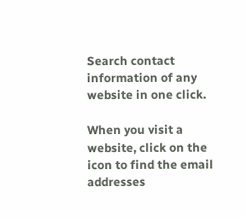Search contact information of any website in one click.

When you visit a website, click on the icon to find the email addresses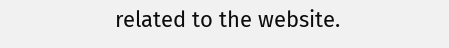related to the website.